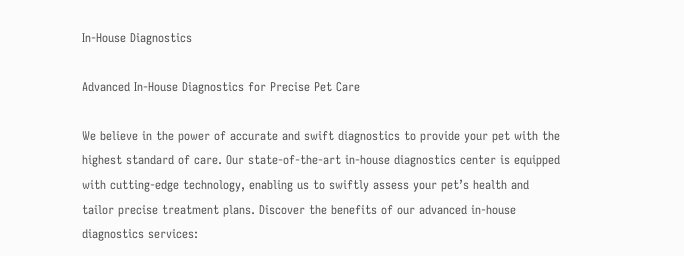In-House Diagnostics

Advanced In-House Diagnostics for Precise Pet Care

We believe in the power of accurate and swift diagnostics to provide your pet with the highest standard of care. Our state-of-the-art in-house diagnostics center is equipped with cutting-edge technology, enabling us to swiftly assess your pet’s health and tailor precise treatment plans. Discover the benefits of our advanced in-house diagnostics services: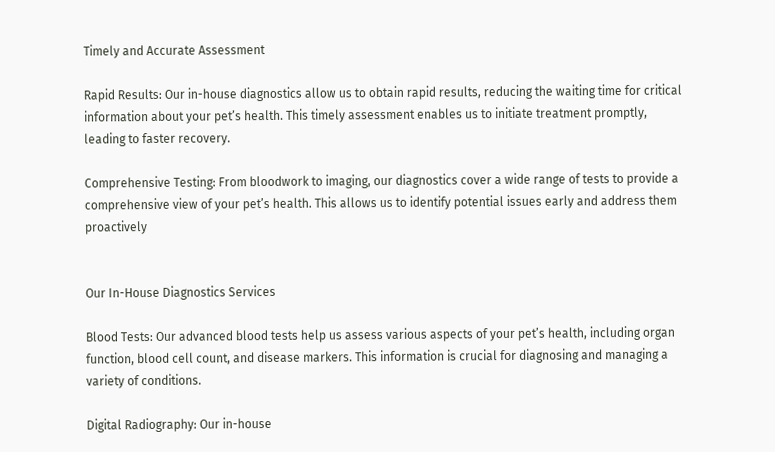Timely and Accurate Assessment

Rapid Results: Our in-house diagnostics allow us to obtain rapid results, reducing the waiting time for critical information about your pet’s health. This timely assessment enables us to initiate treatment promptly, leading to faster recovery.

Comprehensive Testing: From bloodwork to imaging, our diagnostics cover a wide range of tests to provide a comprehensive view of your pet’s health. This allows us to identify potential issues early and address them proactively


Our In-House Diagnostics Services

Blood Tests: Our advanced blood tests help us assess various aspects of your pet’s health, including organ function, blood cell count, and disease markers. This information is crucial for diagnosing and managing a variety of conditions.

Digital Radiography: Our in-house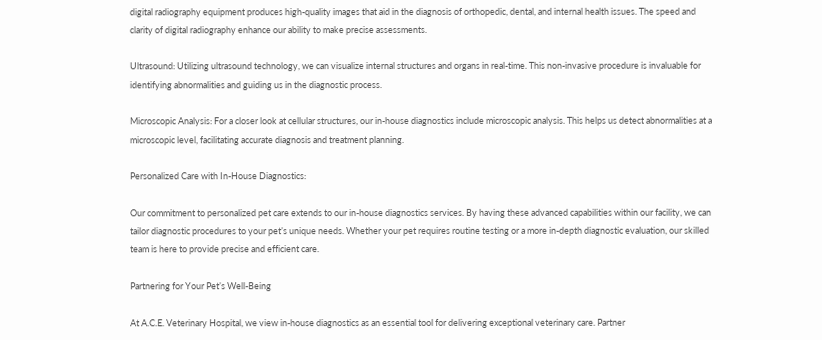digital radiography equipment produces high-quality images that aid in the diagnosis of orthopedic, dental, and internal health issues. The speed and clarity of digital radiography enhance our ability to make precise assessments.

Ultrasound: Utilizing ultrasound technology, we can visualize internal structures and organs in real-time. This non-invasive procedure is invaluable for identifying abnormalities and guiding us in the diagnostic process.

Microscopic Analysis: For a closer look at cellular structures, our in-house diagnostics include microscopic analysis. This helps us detect abnormalities at a microscopic level, facilitating accurate diagnosis and treatment planning.

Personalized Care with In-House Diagnostics:

Our commitment to personalized pet care extends to our in-house diagnostics services. By having these advanced capabilities within our facility, we can tailor diagnostic procedures to your pet’s unique needs. Whether your pet requires routine testing or a more in-depth diagnostic evaluation, our skilled team is here to provide precise and efficient care.

Partnering for Your Pet’s Well-Being

At A.C.E. Veterinary Hospital, we view in-house diagnostics as an essential tool for delivering exceptional veterinary care. Partner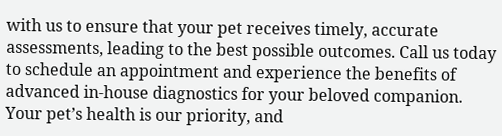with us to ensure that your pet receives timely, accurate assessments, leading to the best possible outcomes. Call us today to schedule an appointment and experience the benefits of advanced in-house diagnostics for your beloved companion. Your pet’s health is our priority, and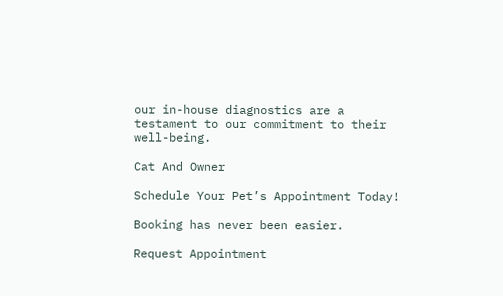our in-house diagnostics are a testament to our commitment to their well-being.

Cat And Owner

Schedule Your Pet’s Appointment Today!

Booking has never been easier.

Request Appointment